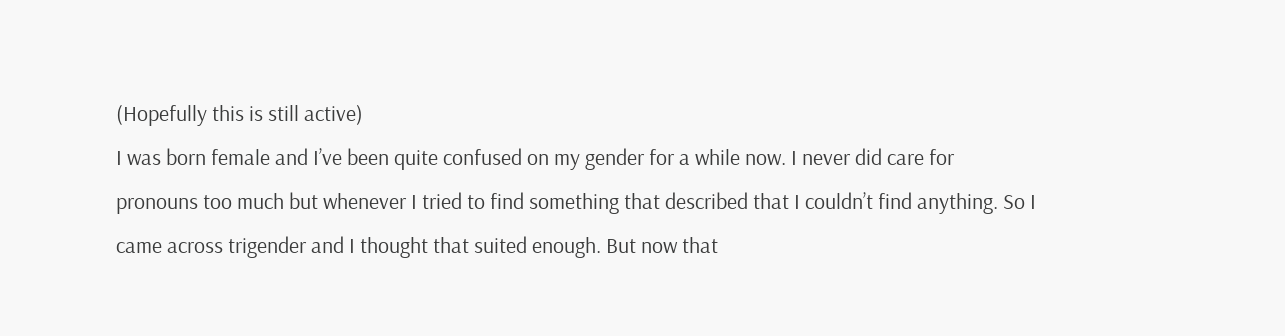(Hopefully this is still active)
I was born female and I’ve been quite confused on my gender for a while now. I never did care for pronouns too much but whenever I tried to find something that described that I couldn’t find anything. So I came across trigender and I thought that suited enough. But now that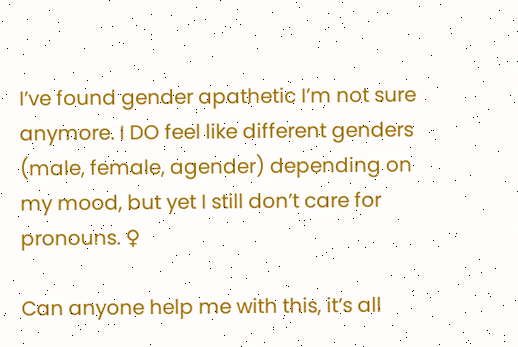I’ve found gender apathetic I’m not sure anymore. I DO feel like different genders (male, female, agender) depending on my mood, but yet I still don’t care for pronouns. ♀

Can anyone help me with this, it’s all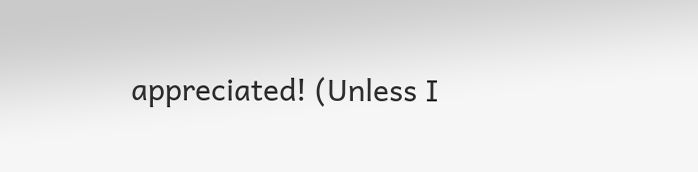appreciated! (Unless I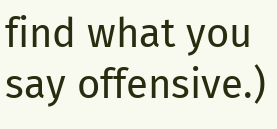find what you say offensive.)